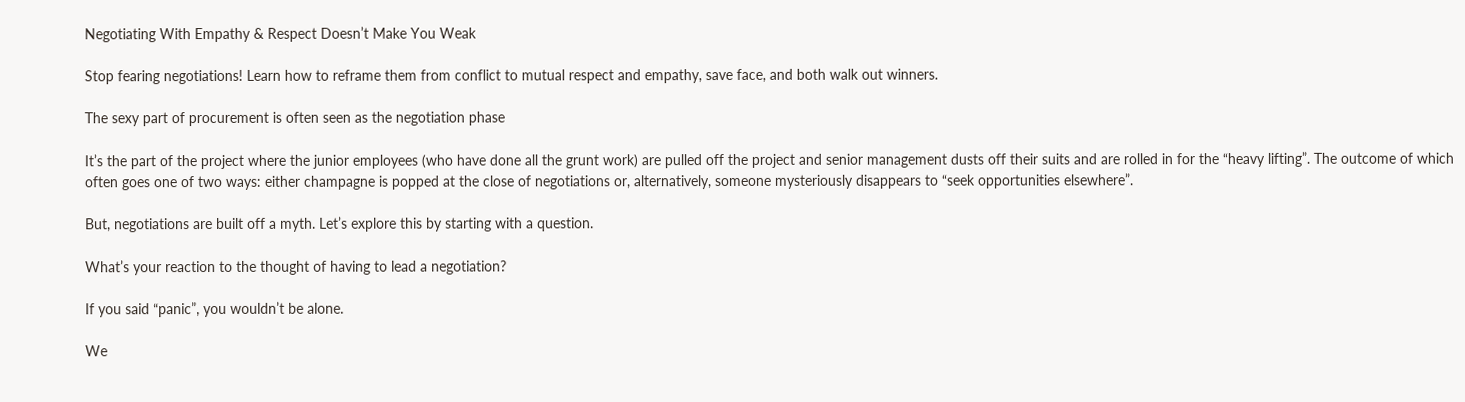Negotiating With Empathy & Respect Doesn’t Make You Weak

Stop fearing negotiations! Learn how to reframe them from conflict to mutual respect and empathy, save face, and both walk out winners.

The sexy part of procurement is often seen as the negotiation phase

It’s the part of the project where the junior employees (who have done all the grunt work) are pulled off the project and senior management dusts off their suits and are rolled in for the “heavy lifting”. The outcome of which often goes one of two ways: either champagne is popped at the close of negotiations or, alternatively, someone mysteriously disappears to “seek opportunities elsewhere”.

But, negotiations are built off a myth. Let’s explore this by starting with a question.

What’s your reaction to the thought of having to lead a negotiation?

If you said “panic”, you wouldn’t be alone.

We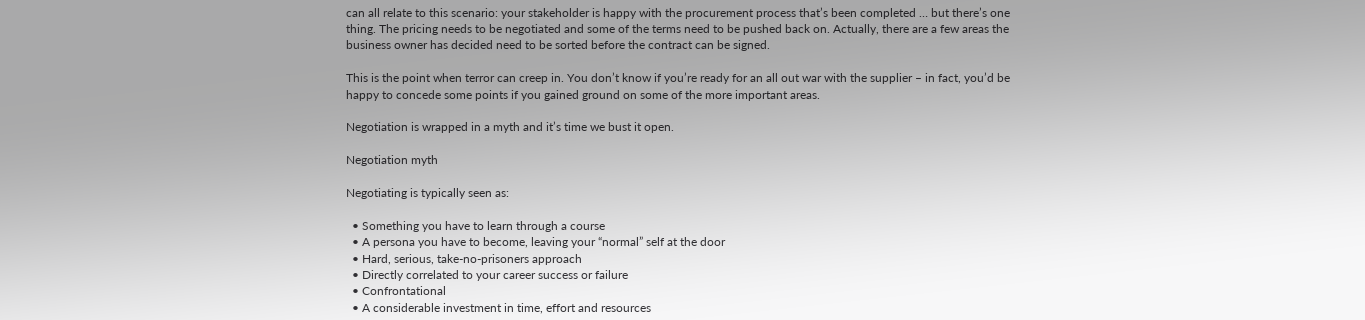can all relate to this scenario: your stakeholder is happy with the procurement process that’s been completed … but there’s one thing. The pricing needs to be negotiated and some of the terms need to be pushed back on. Actually, there are a few areas the business owner has decided need to be sorted before the contract can be signed.

This is the point when terror can creep in. You don’t know if you’re ready for an all out war with the supplier – in fact, you’d be happy to concede some points if you gained ground on some of the more important areas.

Negotiation is wrapped in a myth and it’s time we bust it open.

Negotiation myth

Negotiating is typically seen as:

  • Something you have to learn through a course
  • A persona you have to become, leaving your “normal” self at the door
  • Hard, serious, take-no-prisoners approach
  • Directly correlated to your career success or failure
  • Confrontational
  • A considerable investment in time, effort and resources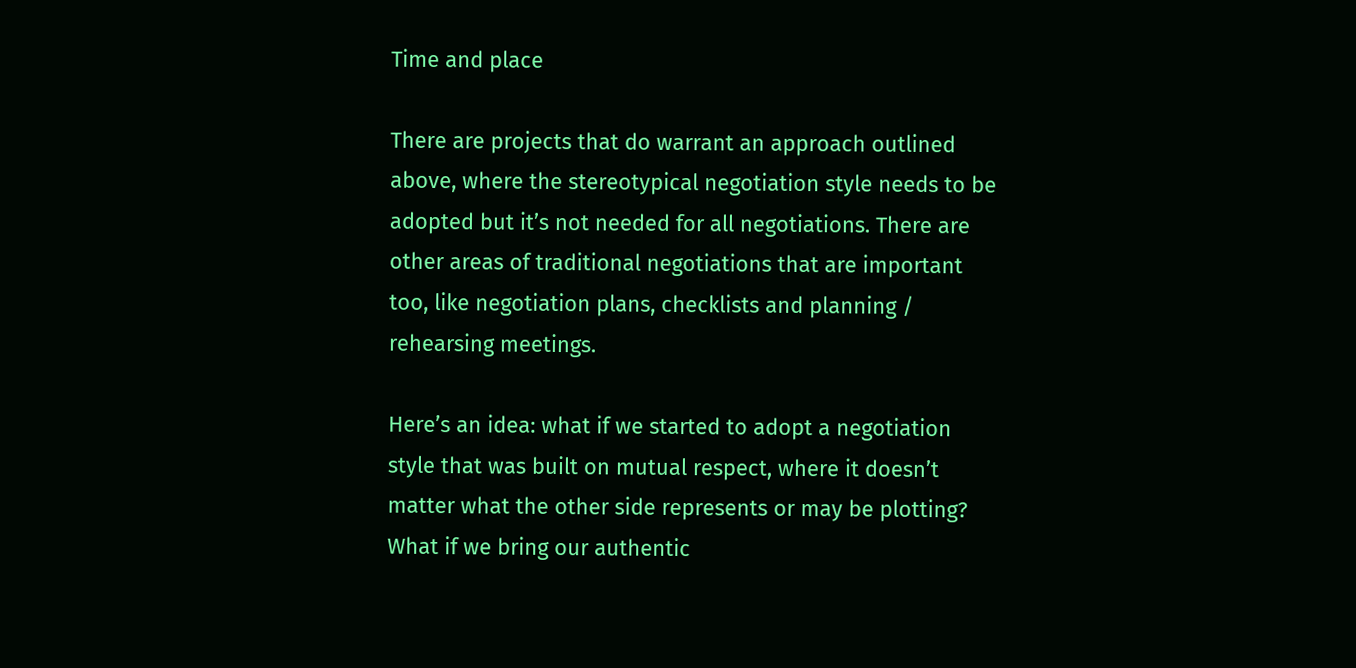Time and place

There are projects that do warrant an approach outlined above, where the stereotypical negotiation style needs to be adopted but it’s not needed for all negotiations. There are other areas of traditional negotiations that are important too, like negotiation plans, checklists and planning / rehearsing meetings.

Here’s an idea: what if we started to adopt a negotiation style that was built on mutual respect, where it doesn’t matter what the other side represents or may be plotting? What if we bring our authentic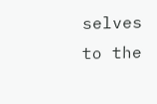selves to the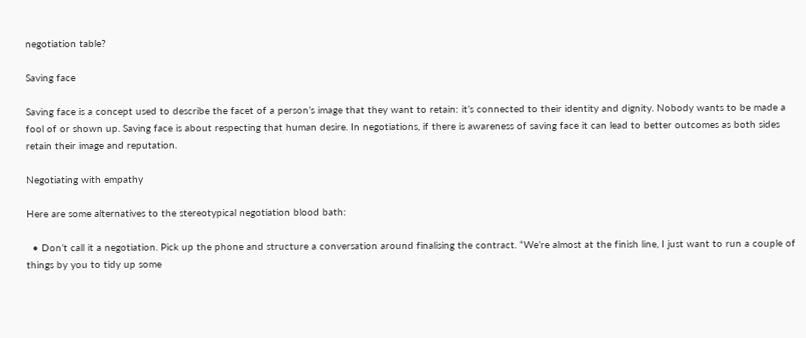negotiation table?

Saving face

Saving face is a concept used to describe the facet of a person’s image that they want to retain: it’s connected to their identity and dignity. Nobody wants to be made a fool of or shown up. Saving face is about respecting that human desire. In negotiations, if there is awareness of saving face it can lead to better outcomes as both sides retain their image and reputation.

Negotiating with empathy

Here are some alternatives to the stereotypical negotiation blood bath:

  • Don’t call it a negotiation. Pick up the phone and structure a conversation around finalising the contract. “We’re almost at the finish line, I just want to run a couple of things by you to tidy up some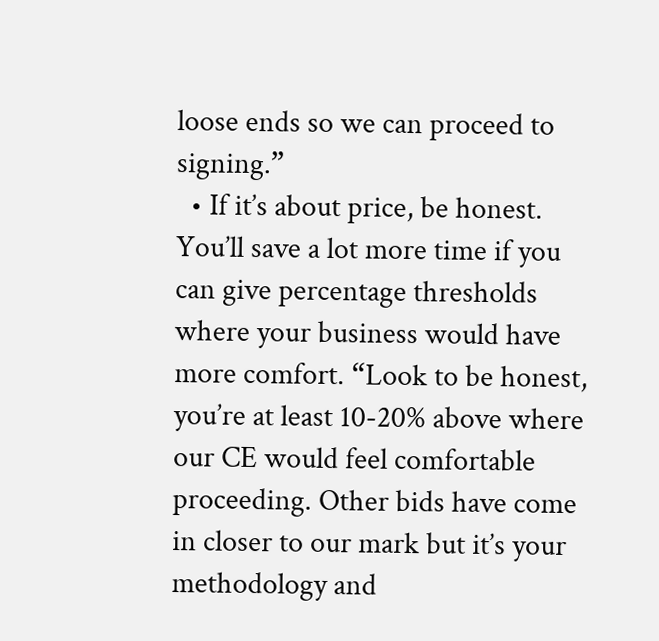loose ends so we can proceed to signing.”
  • If it’s about price, be honest. You’ll save a lot more time if you can give percentage thresholds where your business would have more comfort. “Look to be honest, you’re at least 10-20% above where our CE would feel comfortable proceeding. Other bids have come in closer to our mark but it’s your methodology and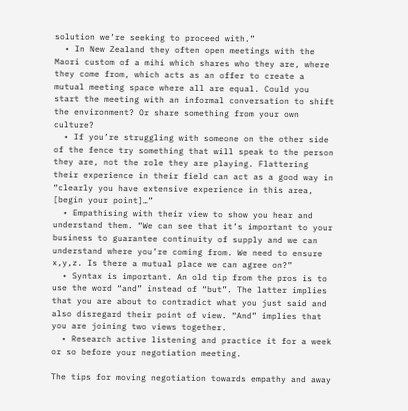solution we’re seeking to proceed with.”
  • In New Zealand they often open meetings with the Maori custom of a mihi which shares who they are, where they come from, which acts as an offer to create a mutual meeting space where all are equal. Could you start the meeting with an informal conversation to shift the environment? Or share something from your own culture?
  • If you’re struggling with someone on the other side of the fence try something that will speak to the person they are, not the role they are playing. Flattering their experience in their field can act as a good way in “clearly you have extensive experience in this area, [begin your point]…”
  • Empathising with their view to show you hear and understand them. “We can see that it’s important to your business to guarantee continuity of supply and we can understand where you’re coming from. We need to ensure x,y,z. Is there a mutual place we can agree on?”
  • Syntax is important. An old tip from the pros is to use the word “and” instead of “but”. The latter implies that you are about to contradict what you just said and also disregard their point of view. “And” implies that you are joining two views together.
  • Research active listening and practice it for a week or so before your negotiation meeting.

The tips for moving negotiation towards empathy and away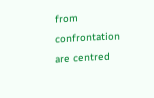from confrontation are centred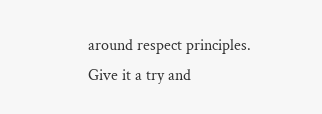around respect principles. Give it a try and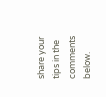share your tips in the comments below.